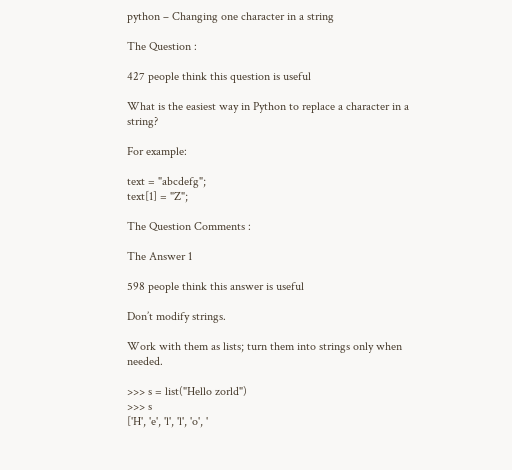python – Changing one character in a string

The Question :

427 people think this question is useful

What is the easiest way in Python to replace a character in a string?

For example:

text = "abcdefg";
text[1] = "Z";

The Question Comments :

The Answer 1

598 people think this answer is useful

Don’t modify strings.

Work with them as lists; turn them into strings only when needed.

>>> s = list("Hello zorld")
>>> s
['H', 'e', 'l', 'l', 'o', '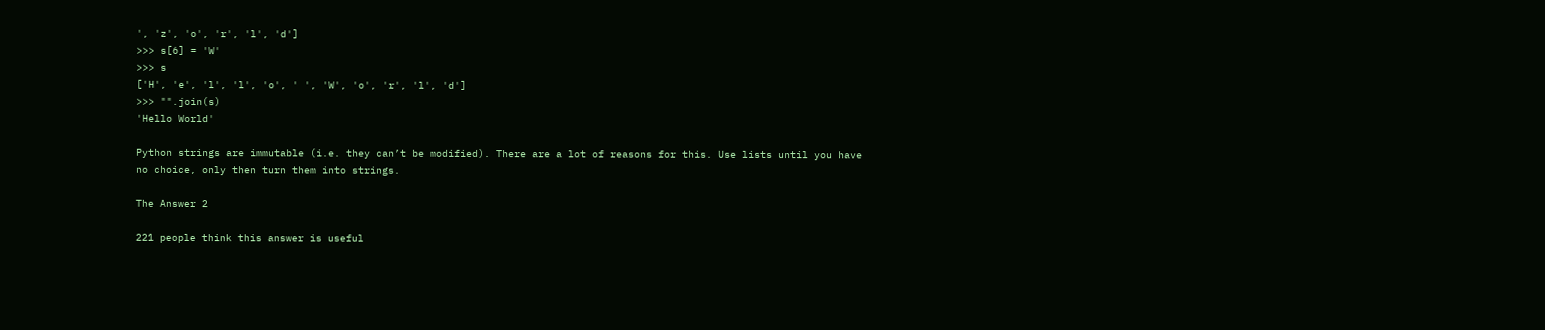', 'z', 'o', 'r', 'l', 'd']
>>> s[6] = 'W'
>>> s
['H', 'e', 'l', 'l', 'o', ' ', 'W', 'o', 'r', 'l', 'd']
>>> "".join(s)
'Hello World'

Python strings are immutable (i.e. they can’t be modified). There are a lot of reasons for this. Use lists until you have no choice, only then turn them into strings.

The Answer 2

221 people think this answer is useful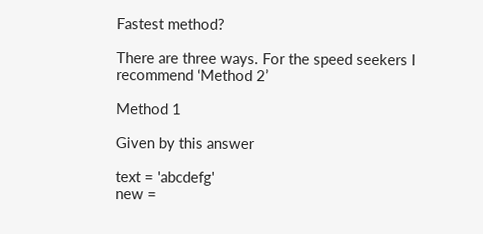Fastest method?

There are three ways. For the speed seekers I recommend ‘Method 2’

Method 1

Given by this answer

text = 'abcdefg'
new =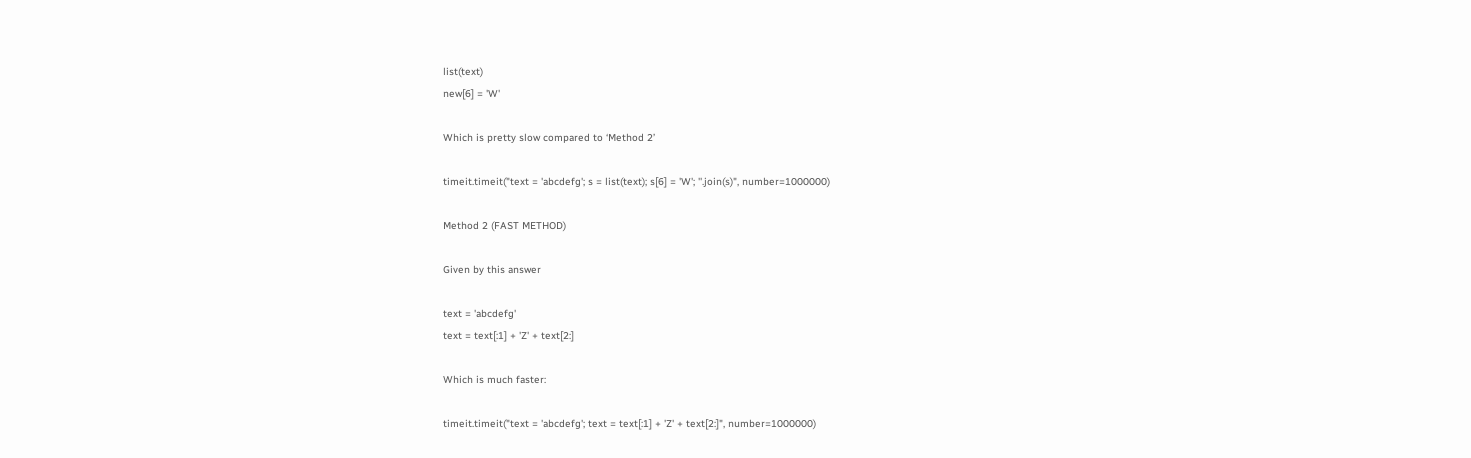list(text)
new[6] = 'W'

Which is pretty slow compared to ‘Method 2’

timeit.timeit("text = 'abcdefg'; s = list(text); s[6] = 'W'; ''.join(s)", number=1000000)

Method 2 (FAST METHOD)

Given by this answer

text = 'abcdefg'
text = text[:1] + 'Z' + text[2:]

Which is much faster:

timeit.timeit("text = 'abcdefg'; text = text[:1] + 'Z' + text[2:]", number=1000000)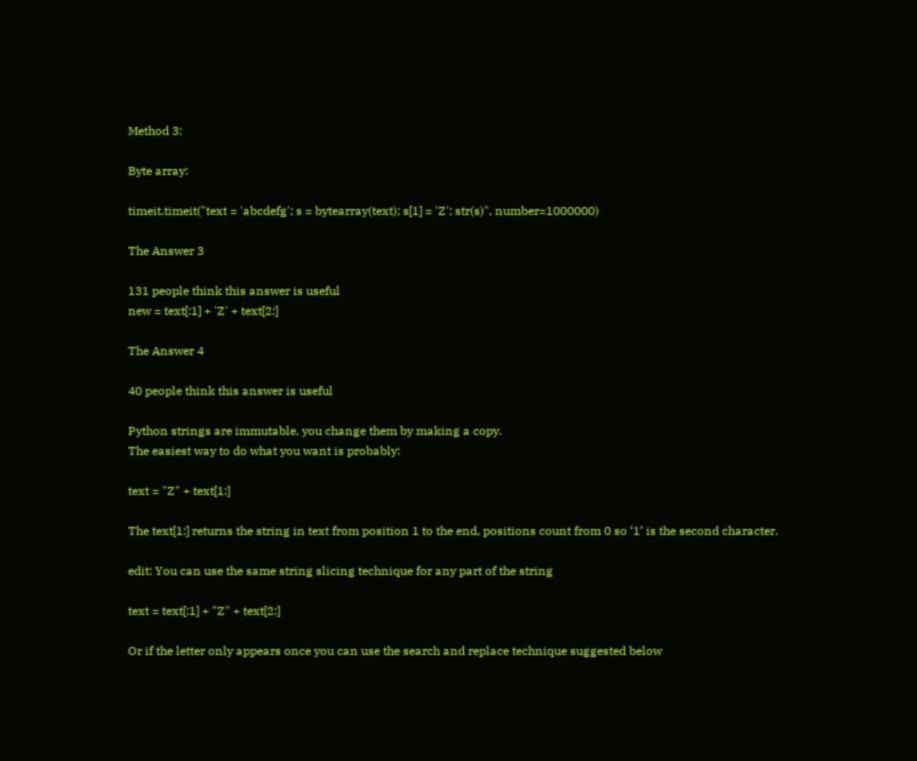Method 3:

Byte array:

timeit.timeit("text = 'abcdefg'; s = bytearray(text); s[1] = 'Z'; str(s)", number=1000000)

The Answer 3

131 people think this answer is useful
new = text[:1] + 'Z' + text[2:]

The Answer 4

40 people think this answer is useful

Python strings are immutable, you change them by making a copy.
The easiest way to do what you want is probably:

text = "Z" + text[1:]

The text[1:] returns the string in text from position 1 to the end, positions count from 0 so ‘1’ is the second character.

edit: You can use the same string slicing technique for any part of the string

text = text[:1] + "Z" + text[2:]

Or if the letter only appears once you can use the search and replace technique suggested below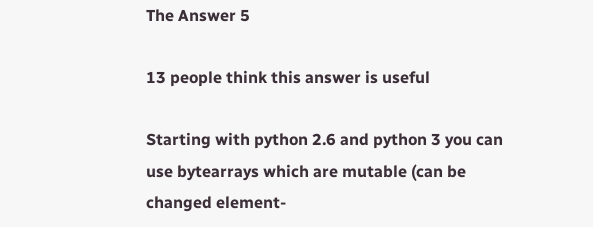The Answer 5

13 people think this answer is useful

Starting with python 2.6 and python 3 you can use bytearrays which are mutable (can be changed element-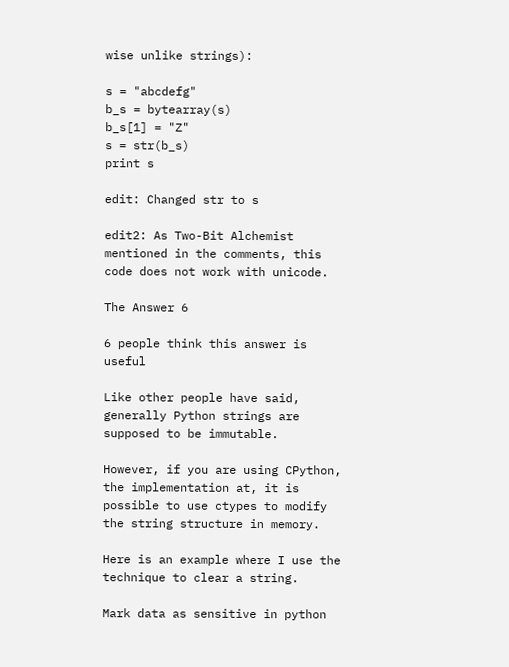wise unlike strings):

s = "abcdefg"
b_s = bytearray(s)
b_s[1] = "Z"
s = str(b_s)
print s

edit: Changed str to s

edit2: As Two-Bit Alchemist mentioned in the comments, this code does not work with unicode.

The Answer 6

6 people think this answer is useful

Like other people have said, generally Python strings are supposed to be immutable.

However, if you are using CPython, the implementation at, it is possible to use ctypes to modify the string structure in memory.

Here is an example where I use the technique to clear a string.

Mark data as sensitive in python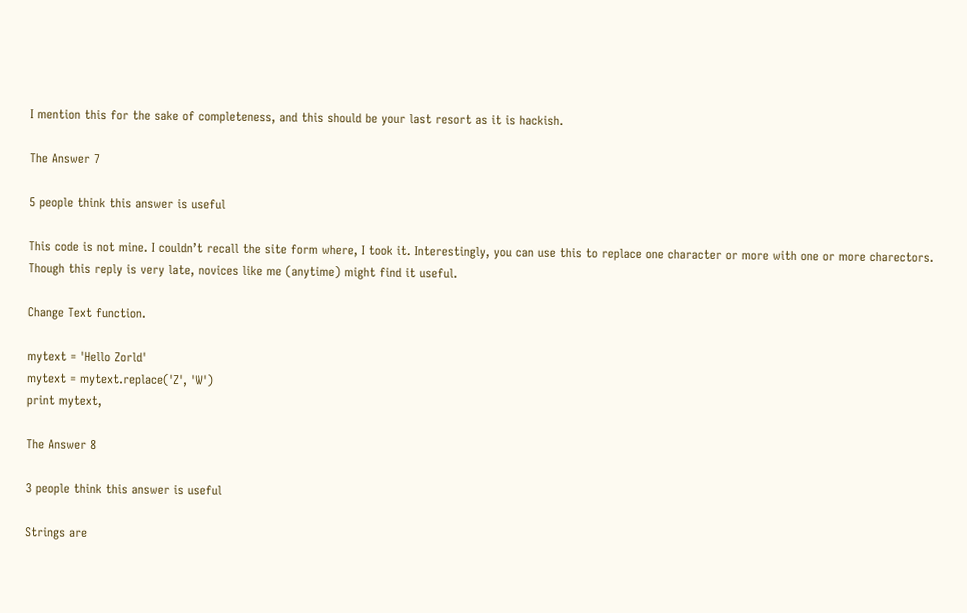I mention this for the sake of completeness, and this should be your last resort as it is hackish.

The Answer 7

5 people think this answer is useful

This code is not mine. I couldn’t recall the site form where, I took it. Interestingly, you can use this to replace one character or more with one or more charectors. Though this reply is very late, novices like me (anytime) might find it useful.

Change Text function.

mytext = 'Hello Zorld'
mytext = mytext.replace('Z', 'W')
print mytext,

The Answer 8

3 people think this answer is useful

Strings are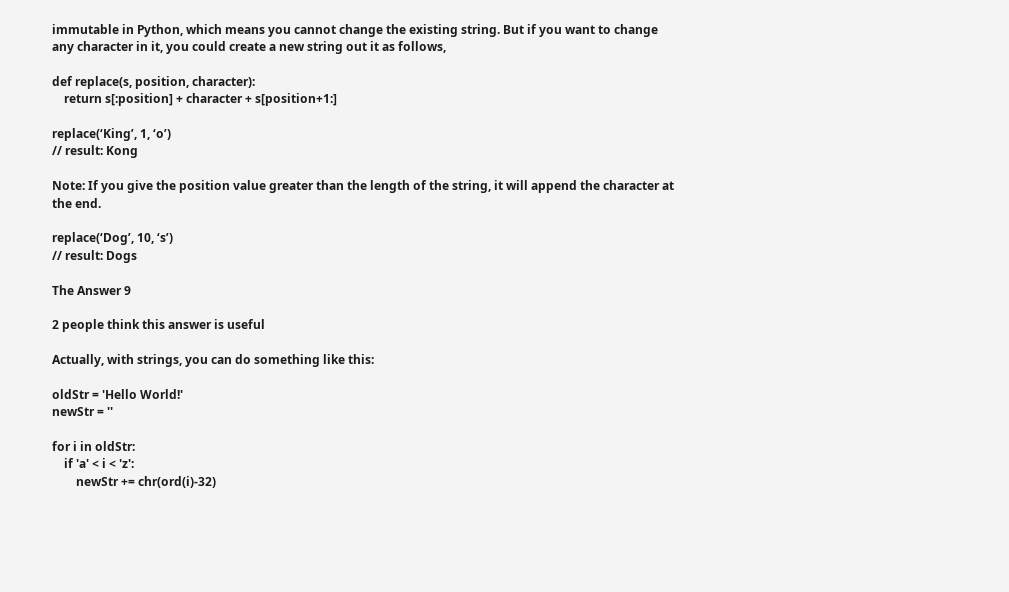immutable in Python, which means you cannot change the existing string. But if you want to change any character in it, you could create a new string out it as follows,

def replace(s, position, character):
    return s[:position] + character + s[position+1:]

replace(‘King’, 1, ‘o’)
// result: Kong

Note: If you give the position value greater than the length of the string, it will append the character at the end.

replace(‘Dog’, 10, ‘s’)
// result: Dogs

The Answer 9

2 people think this answer is useful

Actually, with strings, you can do something like this:

oldStr = 'Hello World!'
newStr = ''

for i in oldStr:
    if 'a' < i < 'z':
        newStr += chr(ord(i)-32)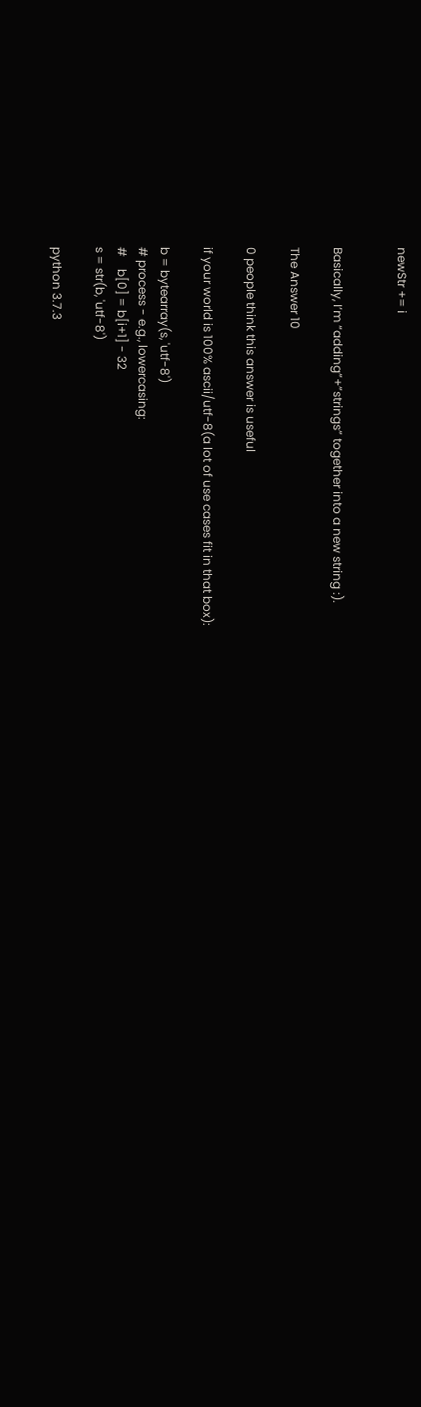newStr += i


Basically, I’m “adding”+”strings” together into a new string :).

The Answer 10

0 people think this answer is useful

if your world is 100% ascii/utf-8(a lot of use cases fit in that box):

b = bytearray(s, 'utf-8')
# process - e.g., lowercasing:
#    b[0] = b[i+1] - 32
s = str(b, 'utf-8')

python 3.7.3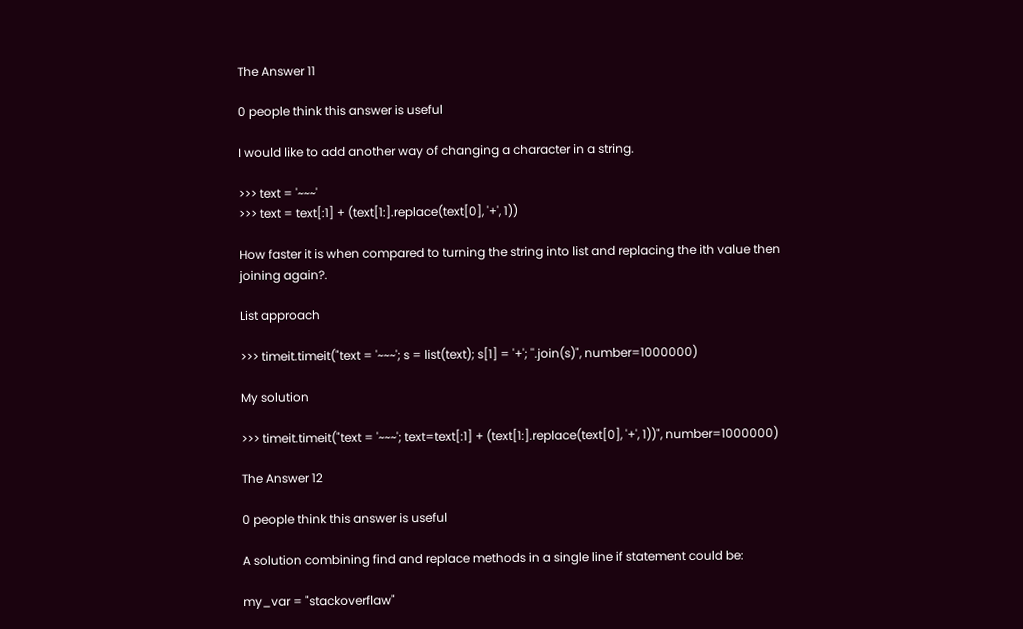The Answer 11

0 people think this answer is useful

I would like to add another way of changing a character in a string.

>>> text = '~~~'
>>> text = text[:1] + (text[1:].replace(text[0], '+', 1))

How faster it is when compared to turning the string into list and replacing the ith value then joining again?.

List approach

>>> timeit.timeit("text = '~~~'; s = list(text); s[1] = '+'; ''.join(s)", number=1000000)

My solution

>>> timeit.timeit("text = '~~~'; text=text[:1] + (text[1:].replace(text[0], '+', 1))", number=1000000)

The Answer 12

0 people think this answer is useful

A solution combining find and replace methods in a single line if statement could be:

my_var = "stackoverflaw"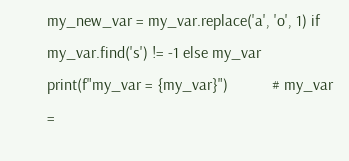my_new_var = my_var.replace('a', 'o', 1) if my_var.find('s') != -1 else my_var
print(f"my_var = {my_var}")           # my_var =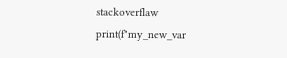stackoverflaw
print(f"my_new_var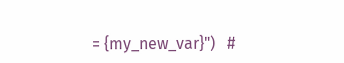= {my_new_var}")   #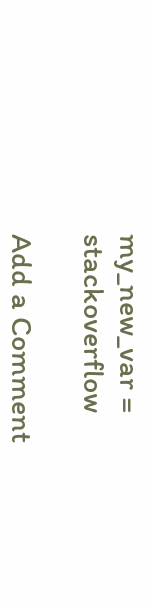my_new_var = stackoverflow

Add a Comment